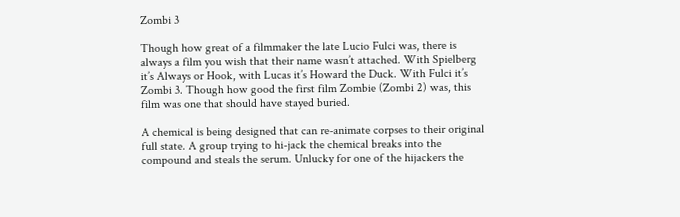Zombi 3

Though how great of a filmmaker the late Lucio Fulci was, there is always a film you wish that their name wasn’t attached. With Spielberg it’s Always or Hook, with Lucas it’s Howard the Duck. With Fulci it’s Zombi 3. Though how good the first film Zombie (Zombi 2) was, this film was one that should have stayed buried.

A chemical is being designed that can re-animate corpses to their original full state. A group trying to hi-jack the chemical breaks into the compound and steals the serum. Unlucky for one of the hijackers the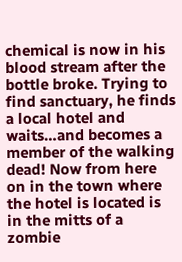chemical is now in his blood stream after the bottle broke. Trying to find sanctuary, he finds a local hotel and waits…and becomes a member of the walking dead! Now from here on in the town where the hotel is located is in the mitts of a zombie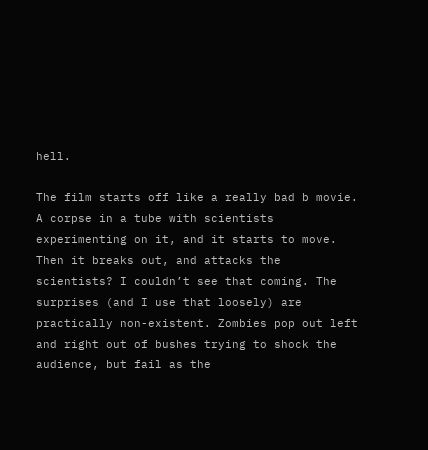hell.

The film starts off like a really bad b movie. A corpse in a tube with scientists experimenting on it, and it starts to move. Then it breaks out, and attacks the scientists? I couldn’t see that coming. The surprises (and I use that loosely) are practically non-existent. Zombies pop out left and right out of bushes trying to shock the audience, but fail as the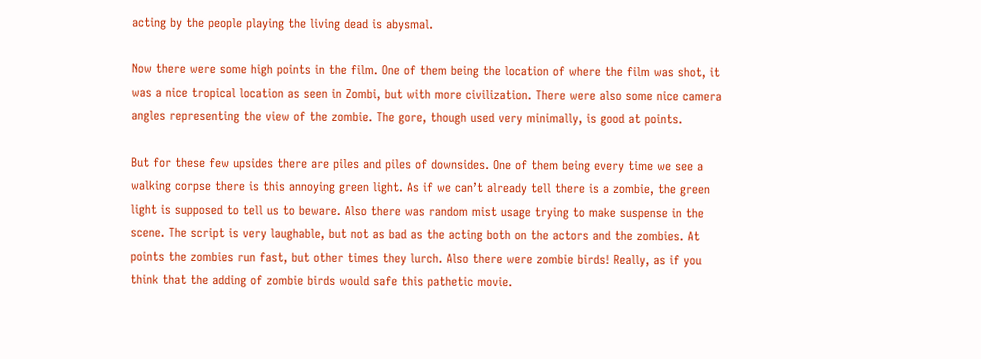acting by the people playing the living dead is abysmal.

Now there were some high points in the film. One of them being the location of where the film was shot, it was a nice tropical location as seen in Zombi, but with more civilization. There were also some nice camera angles representing the view of the zombie. The gore, though used very minimally, is good at points.

But for these few upsides there are piles and piles of downsides. One of them being every time we see a walking corpse there is this annoying green light. As if we can’t already tell there is a zombie, the green light is supposed to tell us to beware. Also there was random mist usage trying to make suspense in the scene. The script is very laughable, but not as bad as the acting both on the actors and the zombies. At points the zombies run fast, but other times they lurch. Also there were zombie birds! Really, as if you think that the adding of zombie birds would safe this pathetic movie.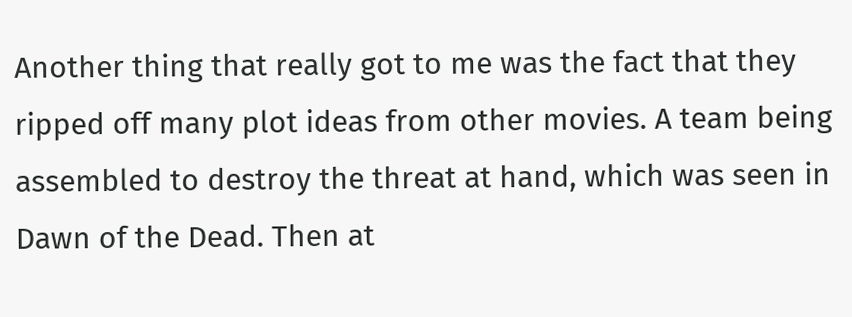Another thing that really got to me was the fact that they ripped off many plot ideas from other movies. A team being assembled to destroy the threat at hand, which was seen in Dawn of the Dead. Then at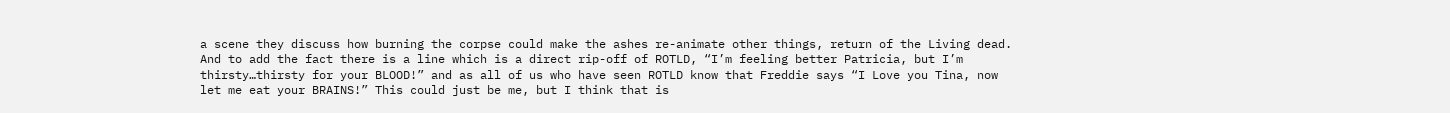a scene they discuss how burning the corpse could make the ashes re-animate other things, return of the Living dead. And to add the fact there is a line which is a direct rip-off of ROTLD, “I’m feeling better Patricia, but I’m thirsty…thirsty for your BLOOD!” and as all of us who have seen ROTLD know that Freddie says “I Love you Tina, now let me eat your BRAINS!” This could just be me, but I think that is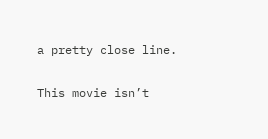a pretty close line.

This movie isn’t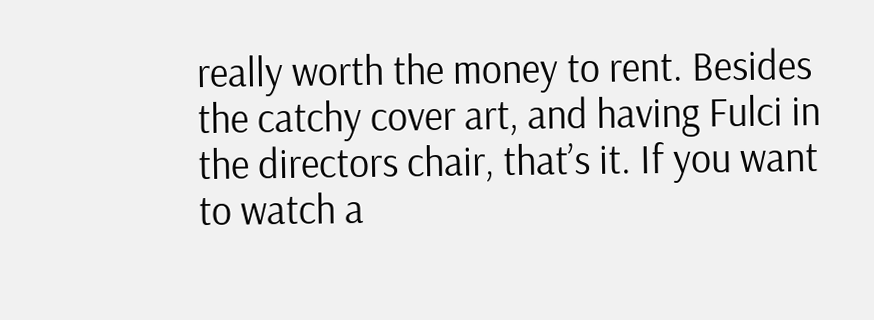really worth the money to rent. Besides the catchy cover art, and having Fulci in the directors chair, that’s it. If you want to watch a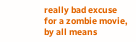really bad excuse for a zombie movie, by all means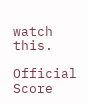watch this.

Official Score